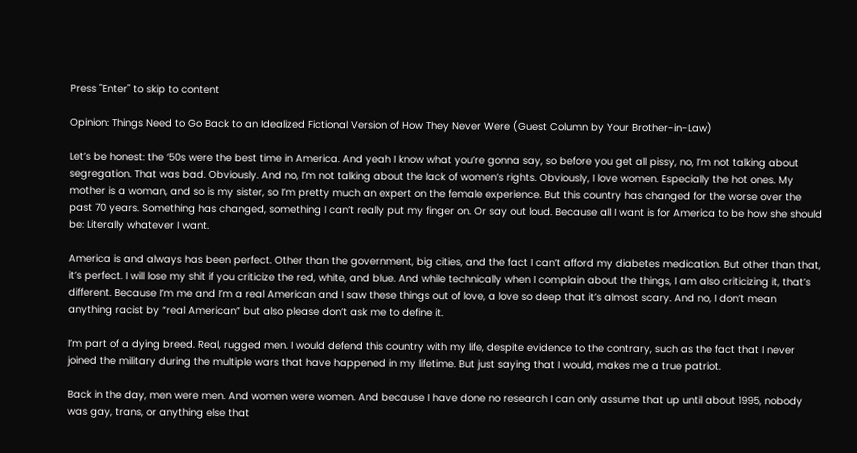Press "Enter" to skip to content

Opinion: Things Need to Go Back to an Idealized Fictional Version of How They Never Were (Guest Column by Your Brother-in-Law)

Let’s be honest: the ‘50s were the best time in America. And yeah I know what you’re gonna say, so before you get all pissy, no, I’m not talking about segregation. That was bad. Obviously. And no, I’m not talking about the lack of women’s rights. Obviously, I love women. Especially the hot ones. My mother is a woman, and so is my sister, so I’m pretty much an expert on the female experience. But this country has changed for the worse over the past 70 years. Something has changed, something I can’t really put my finger on. Or say out loud. Because all I want is for America to be how she should be: Literally whatever I want.

America is and always has been perfect. Other than the government, big cities, and the fact I can’t afford my diabetes medication. But other than that, it’s perfect. I will lose my shit if you criticize the red, white, and blue. And while technically when I complain about the things, I am also criticizing it, that’s different. Because I’m me and I’m a real American and I saw these things out of love, a love so deep that it’s almost scary. And no, I don’t mean anything racist by “real American” but also please don’t ask me to define it.

I’m part of a dying breed. Real, rugged men. I would defend this country with my life, despite evidence to the contrary, such as the fact that I never joined the military during the multiple wars that have happened in my lifetime. But just saying that I would, makes me a true patriot.

Back in the day, men were men. And women were women. And because I have done no research I can only assume that up until about 1995, nobody was gay, trans, or anything else that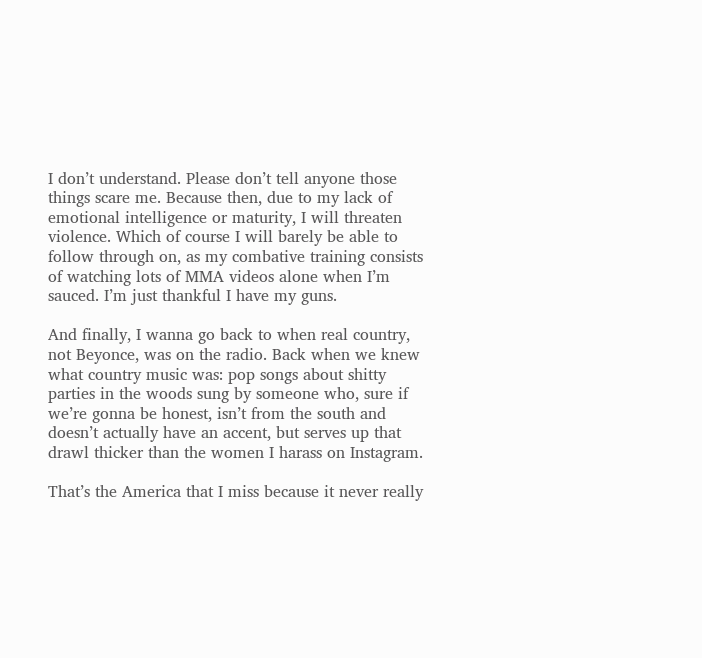I don’t understand. Please don’t tell anyone those things scare me. Because then, due to my lack of emotional intelligence or maturity, I will threaten violence. Which of course I will barely be able to follow through on, as my combative training consists of watching lots of MMA videos alone when I’m sauced. I’m just thankful I have my guns.

And finally, I wanna go back to when real country, not Beyonce, was on the radio. Back when we knew what country music was: pop songs about shitty parties in the woods sung by someone who, sure if we’re gonna be honest, isn’t from the south and doesn’t actually have an accent, but serves up that drawl thicker than the women I harass on Instagram.

That’s the America that I miss because it never really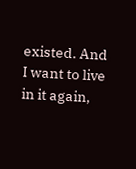existed. And I want to live in it again,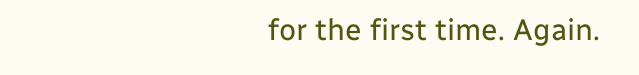for the first time. Again.